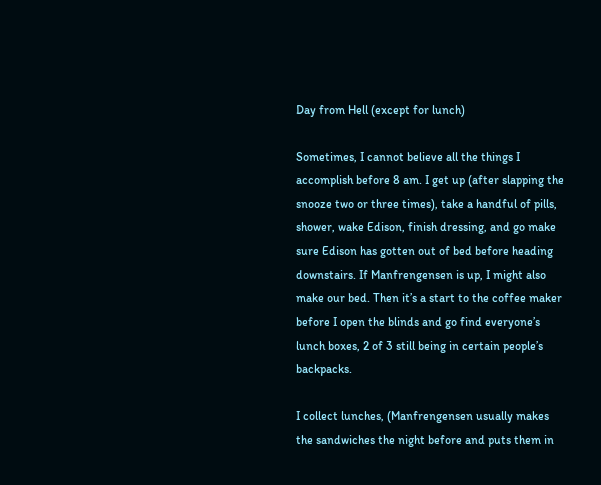Day from Hell (except for lunch)

Sometimes, I cannot believe all the things I accomplish before 8 am. I get up (after slapping the snooze two or three times), take a handful of pills, shower, wake Edison, finish dressing, and go make sure Edison has gotten out of bed before heading downstairs. If Manfrengensen is up, I might also make our bed. Then it’s a start to the coffee maker before I open the blinds and go find everyone’s lunch boxes, 2 of 3 still being in certain people’s backpacks.

I collect lunches, (Manfrengensen usually makes the sandwiches the night before and puts them in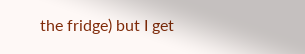the fridge) but I get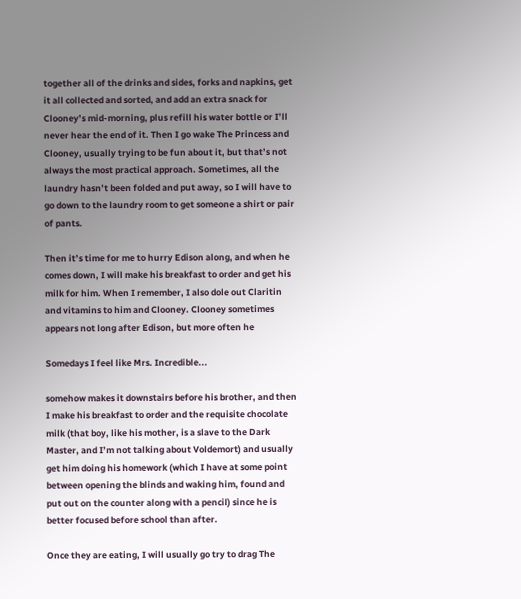together all of the drinks and sides, forks and napkins, get it all collected and sorted, and add an extra snack for Clooney’s mid-morning, plus refill his water bottle or I’ll never hear the end of it. Then I go wake The Princess and Clooney, usually trying to be fun about it, but that’s not always the most practical approach. Sometimes, all the laundry hasn’t been folded and put away, so I will have to go down to the laundry room to get someone a shirt or pair of pants.

Then it’s time for me to hurry Edison along, and when he comes down, I will make his breakfast to order and get his milk for him. When I remember, I also dole out Claritin and vitamins to him and Clooney. Clooney sometimes appears not long after Edison, but more often he

Somedays I feel like Mrs. Incredible...

somehow makes it downstairs before his brother, and then I make his breakfast to order and the requisite chocolate milk (that boy, like his mother, is a slave to the Dark Master, and I’m not talking about Voldemort) and usually get him doing his homework (which I have at some point between opening the blinds and waking him, found and put out on the counter along with a pencil) since he is better focused before school than after.

Once they are eating, I will usually go try to drag The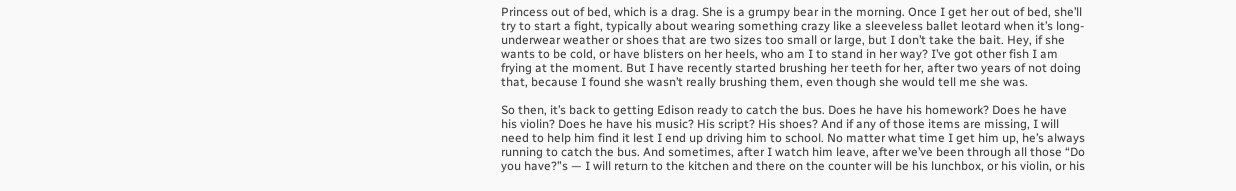Princess out of bed, which is a drag. She is a grumpy bear in the morning. Once I get her out of bed, she’ll try to start a fight, typically about wearing something crazy like a sleeveless ballet leotard when it’s long-underwear weather or shoes that are two sizes too small or large, but I don’t take the bait. Hey, if she wants to be cold, or have blisters on her heels, who am I to stand in her way? I’ve got other fish I am frying at the moment. But I have recently started brushing her teeth for her, after two years of not doing that, because I found she wasn’t really brushing them, even though she would tell me she was.

So then, it’s back to getting Edison ready to catch the bus. Does he have his homework? Does he have his violin? Does he have his music? His script? His shoes? And if any of those items are missing, I will need to help him find it lest I end up driving him to school. No matter what time I get him up, he’s always running to catch the bus. And sometimes, after I watch him leave, after we’ve been through all those “Do you have?”s — I will return to the kitchen and there on the counter will be his lunchbox, or his violin, or his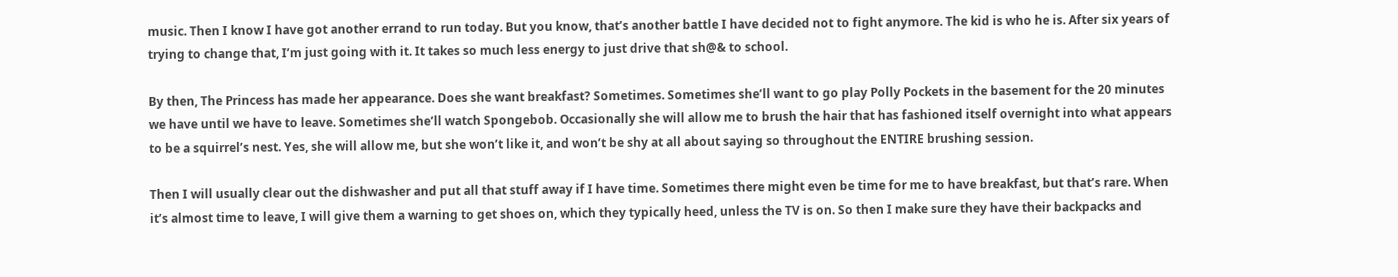music. Then I know I have got another errand to run today. But you know, that’s another battle I have decided not to fight anymore. The kid is who he is. After six years of trying to change that, I’m just going with it. It takes so much less energy to just drive that sh@& to school.

By then, The Princess has made her appearance. Does she want breakfast? Sometimes. Sometimes she’ll want to go play Polly Pockets in the basement for the 20 minutes we have until we have to leave. Sometimes she’ll watch Spongebob. Occasionally she will allow me to brush the hair that has fashioned itself overnight into what appears to be a squirrel’s nest. Yes, she will allow me, but she won’t like it, and won’t be shy at all about saying so throughout the ENTIRE brushing session.

Then I will usually clear out the dishwasher and put all that stuff away if I have time. Sometimes there might even be time for me to have breakfast, but that’s rare. When it’s almost time to leave, I will give them a warning to get shoes on, which they typically heed, unless the TV is on. So then I make sure they have their backpacks and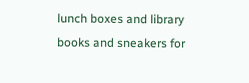lunch boxes and library books and sneakers for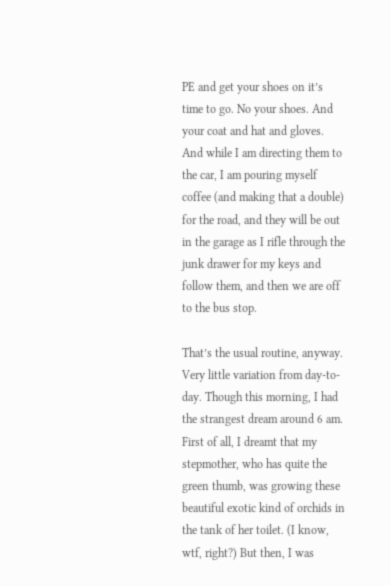PE and get your shoes on it’s time to go. No your shoes. And your coat and hat and gloves. And while I am directing them to the car, I am pouring myself coffee (and making that a double) for the road, and they will be out in the garage as I rifle through the junk drawer for my keys and follow them, and then we are off to the bus stop.

That’s the usual routine, anyway. Very little variation from day-to-day. Though this morning, I had the strangest dream around 6 am. First of all, I dreamt that my stepmother, who has quite the green thumb, was growing these beautiful exotic kind of orchids in the tank of her toilet. (I know, wtf, right?) But then, I was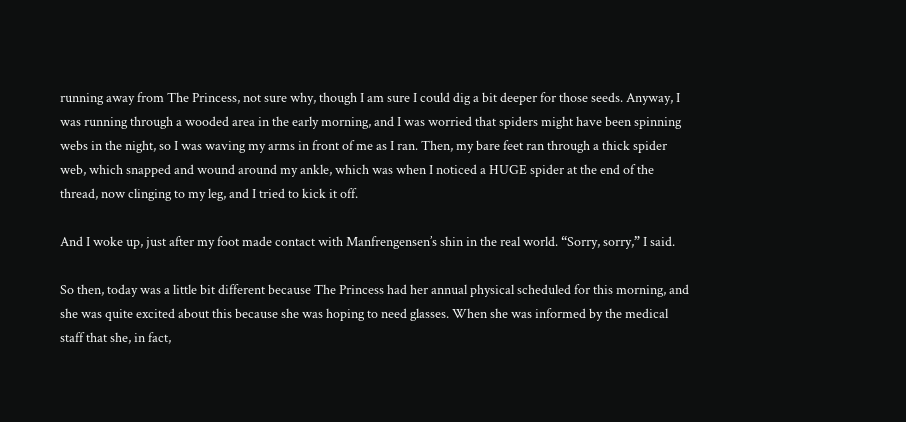running away from The Princess, not sure why, though I am sure I could dig a bit deeper for those seeds. Anyway, I was running through a wooded area in the early morning, and I was worried that spiders might have been spinning webs in the night, so I was waving my arms in front of me as I ran. Then, my bare feet ran through a thick spider web, which snapped and wound around my ankle, which was when I noticed a HUGE spider at the end of the thread, now clinging to my leg, and I tried to kick it off.

And I woke up, just after my foot made contact with Manfrengensen’s shin in the real world. “Sorry, sorry,” I said.

So then, today was a little bit different because The Princess had her annual physical scheduled for this morning, and she was quite excited about this because she was hoping to need glasses. When she was informed by the medical staff that she, in fact,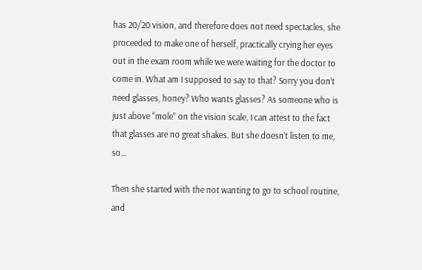has 20/20 vision, and therefore does not need spectacles, she proceeded to make one of herself, practically crying her eyes out in the exam room while we were waiting for the doctor to come in. What am I supposed to say to that? Sorry you don’t need glasses, honey? Who wants glasses? As someone who is just above “mole” on the vision scale, I can attest to the fact that glasses are no great shakes. But she doesn’t listen to me, so…

Then she started with the not wanting to go to school routine, and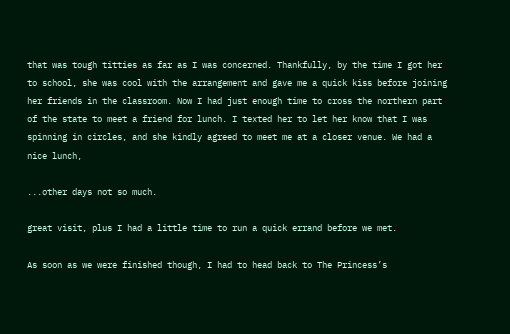that was tough titties as far as I was concerned. Thankfully, by the time I got her to school, she was cool with the arrangement and gave me a quick kiss before joining her friends in the classroom. Now I had just enough time to cross the northern part of the state to meet a friend for lunch. I texted her to let her know that I was spinning in circles, and she kindly agreed to meet me at a closer venue. We had a nice lunch,

...other days not so much.

great visit, plus I had a little time to run a quick errand before we met.

As soon as we were finished though, I had to head back to The Princess’s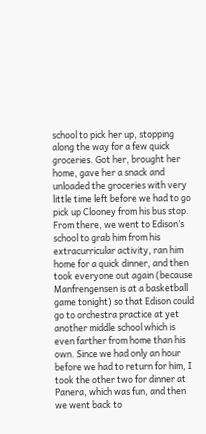school to pick her up, stopping along the way for a few quick groceries. Got her, brought her home, gave her a snack and unloaded the groceries with very little time left before we had to go pick up Clooney from his bus stop. From there, we went to Edison’s school to grab him from his extracurricular activity, ran him home for a quick dinner, and then took everyone out again (because Manfrengensen is at a basketball game tonight) so that Edison could go to orchestra practice at yet another middle school which is even farther from home than his own. Since we had only an hour before we had to return for him, I took the other two for dinner at Panera, which was fun, and then we went back to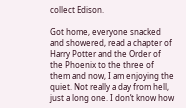collect Edison.

Got home, everyone snacked and showered, read a chapter of Harry Potter and the Order of the Phoenix to the three of them and now, I am enjoying the quiet. Not really a day from hell, just a long one. I don’t know how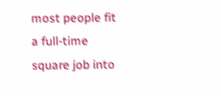most people fit a full-time square job into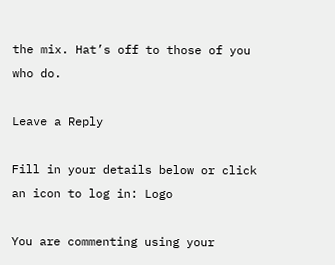the mix. Hat’s off to those of you who do.

Leave a Reply

Fill in your details below or click an icon to log in: Logo

You are commenting using your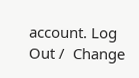account. Log Out /  Change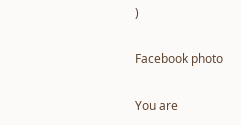)

Facebook photo

You are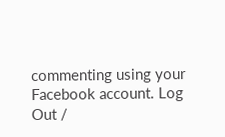commenting using your Facebook account. Log Out /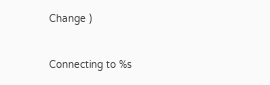Change )

Connecting to %s